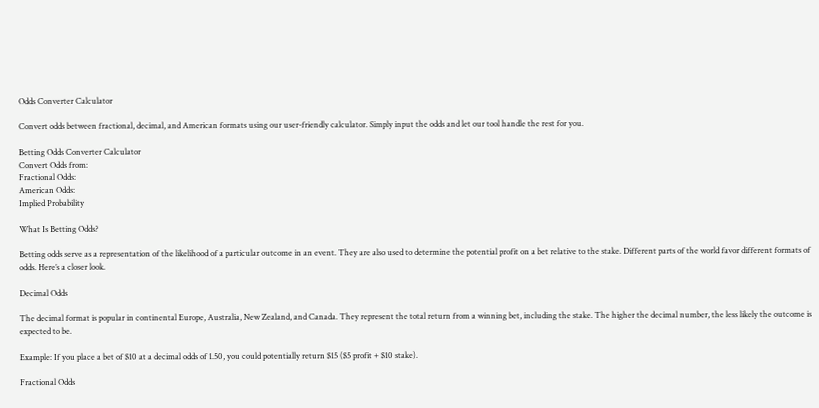Odds Converter Calculator

Convert odds between fractional, decimal, and American formats using our user-friendly calculator. Simply input the odds and let our tool handle the rest for you.

Betting Odds Converter Calculator
Convert Odds from:
Fractional Odds:
American Odds:
Implied Probability

What Is Betting Odds?

Betting odds serve as a representation of the likelihood of a particular outcome in an event. They are also used to determine the potential profit on a bet relative to the stake. Different parts of the world favor different formats of odds. Here’s a closer look.

Decimal Odds

The decimal format is popular in continental Europe, Australia, New Zealand, and Canada. They represent the total return from a winning bet, including the stake. The higher the decimal number, the less likely the outcome is expected to be.

Example: If you place a bet of $10 at a decimal odds of 1.50, you could potentially return $15 ($5 profit + $10 stake).

Fractional Odds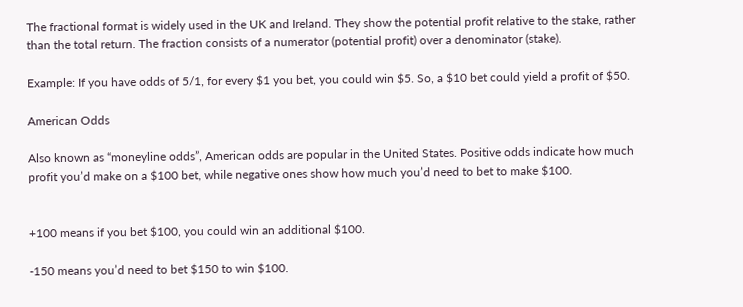The fractional format is widely used in the UK and Ireland. They show the potential profit relative to the stake, rather than the total return. The fraction consists of a numerator (potential profit) over a denominator (stake).

Example: If you have odds of 5/1, for every $1 you bet, you could win $5. So, a $10 bet could yield a profit of $50.

American Odds

Also known as “moneyline odds”, American odds are popular in the United States. Positive odds indicate how much profit you’d make on a $100 bet, while negative ones show how much you’d need to bet to make $100.


+100 means if you bet $100, you could win an additional $100.

-150 means you’d need to bet $150 to win $100.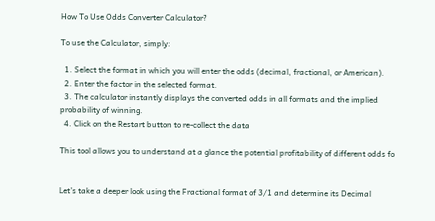How To Use Odds Converter Calculator?

To use the Calculator, simply:

  1. Select the format in which you will enter the odds (decimal, fractional, or American).
  2. Enter the factor in the selected format.
  3. The calculator instantly displays the converted odds in all formats and the implied probability of winning.
  4. Click on the Restart button to re-collect the data

This tool allows you to understand at a glance the potential profitability of different odds fo


Let’s take a deeper look using the Fractional format of 3/1 and determine its Decimal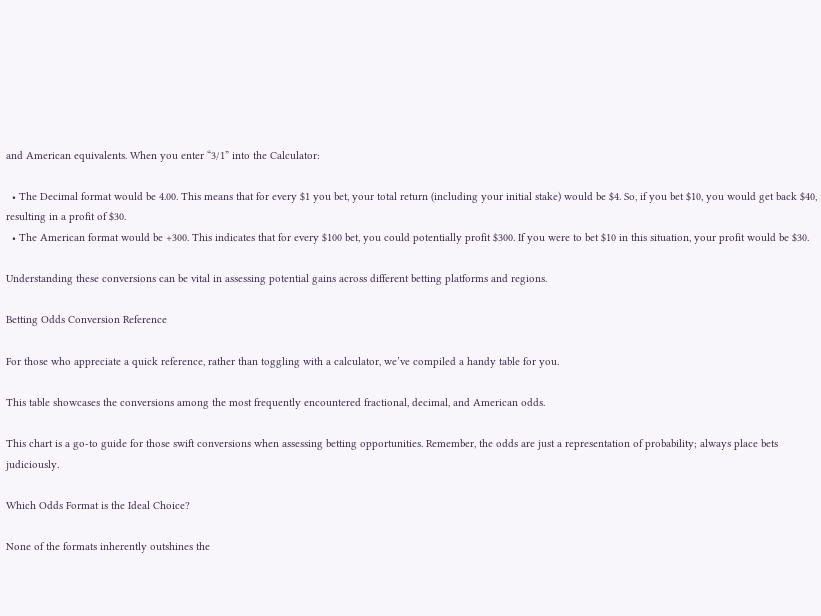and American equivalents. When you enter “3/1” into the Calculator:

  • The Decimal format would be 4.00. This means that for every $1 you bet, your total return (including your initial stake) would be $4. So, if you bet $10, you would get back $40, resulting in a profit of $30.
  • The American format would be +300. This indicates that for every $100 bet, you could potentially profit $300. If you were to bet $10 in this situation, your profit would be $30.

Understanding these conversions can be vital in assessing potential gains across different betting platforms and regions.

Betting Odds Conversion Reference

For those who appreciate a quick reference, rather than toggling with a calculator, we’ve compiled a handy table for you.

This table showcases the conversions among the most frequently encountered fractional, decimal, and American odds.

This chart is a go-to guide for those swift conversions when assessing betting opportunities. Remember, the odds are just a representation of probability; always place bets judiciously.

Which Odds Format is the Ideal Choice?

None of the formats inherently outshines the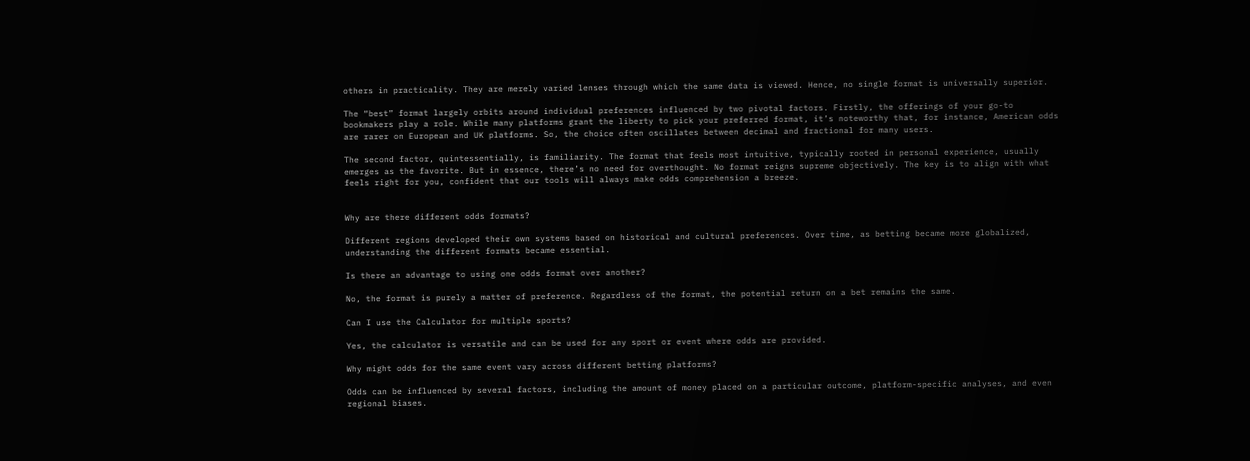others in practicality. They are merely varied lenses through which the same data is viewed. Hence, no single format is universally superior.

The “best” format largely orbits around individual preferences influenced by two pivotal factors. Firstly, the offerings of your go-to bookmakers play a role. While many platforms grant the liberty to pick your preferred format, it’s noteworthy that, for instance, American odds are rarer on European and UK platforms. So, the choice often oscillates between decimal and fractional for many users.

The second factor, quintessentially, is familiarity. The format that feels most intuitive, typically rooted in personal experience, usually emerges as the favorite. But in essence, there’s no need for overthought. No format reigns supreme objectively. The key is to align with what feels right for you, confident that our tools will always make odds comprehension a breeze.


Why are there different odds formats?

Different regions developed their own systems based on historical and cultural preferences. Over time, as betting became more globalized, understanding the different formats became essential.

Is there an advantage to using one odds format over another?

No, the format is purely a matter of preference. Regardless of the format, the potential return on a bet remains the same.

Can I use the Calculator for multiple sports?

Yes, the calculator is versatile and can be used for any sport or event where odds are provided.

Why might odds for the same event vary across different betting platforms?

Odds can be influenced by several factors, including the amount of money placed on a particular outcome, platform-specific analyses, and even regional biases.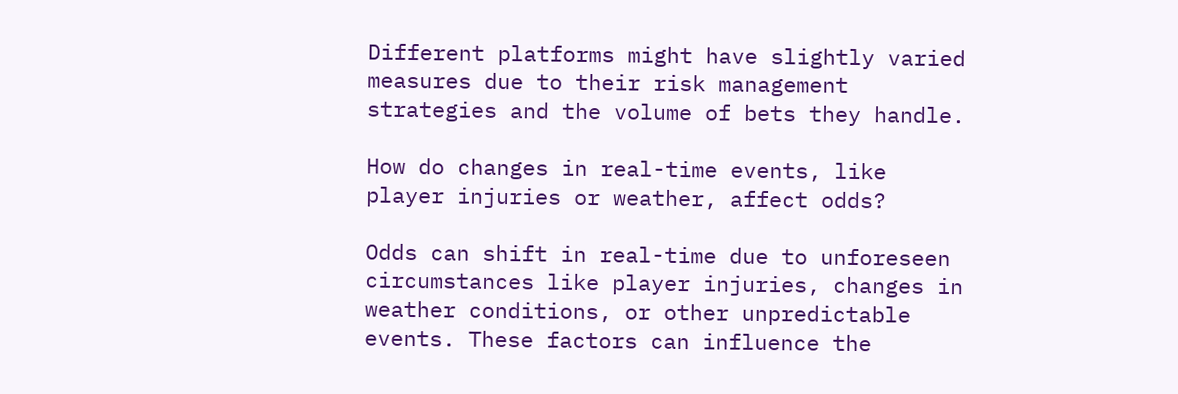Different platforms might have slightly varied measures due to their risk management strategies and the volume of bets they handle.

How do changes in real-time events, like player injuries or weather, affect odds?

Odds can shift in real-time due to unforeseen circumstances like player injuries, changes in weather conditions, or other unpredictable events. These factors can influence the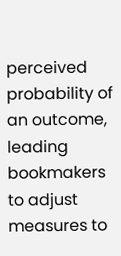perceived probability of an outcome, leading bookmakers to adjust measures to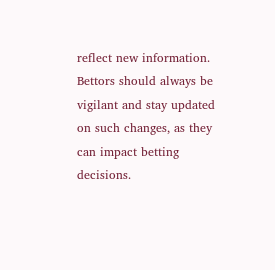reflect new information. Bettors should always be vigilant and stay updated on such changes, as they can impact betting decisions.